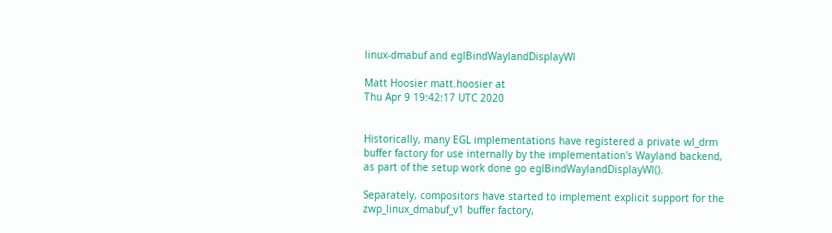linux-dmabuf and eglBindWaylandDisplayWl

Matt Hoosier matt.hoosier at
Thu Apr 9 19:42:17 UTC 2020


Historically, many EGL implementations have registered a private wl_drm
buffer factory for use internally by the implementation's Wayland backend,
as part of the setup work done go eglBindWaylandDisplayWl().

Separately, compositors have started to implement explicit support for the
zwp_linux_dmabuf_v1 buffer factory,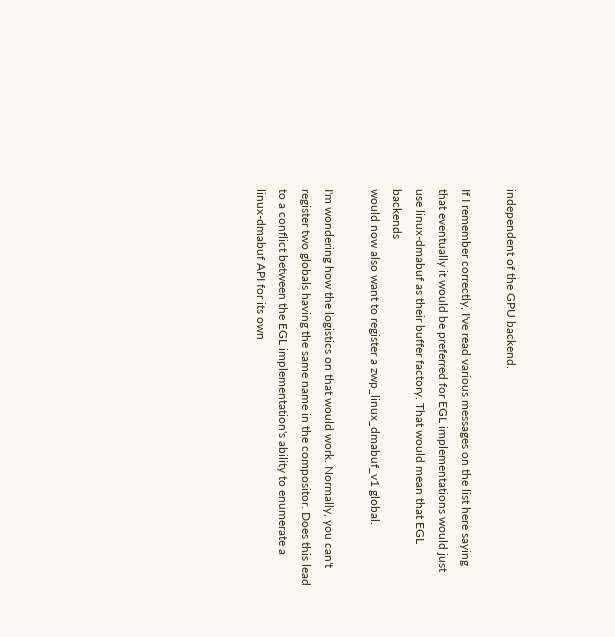independent of the GPU backend.

If I remember correctly, I've read various messages on the list here saying
that eventually it would be preferred for EGL implementations would just
use linux-dmabuf as their buffer factory. That would mean that EGL backends
would now also want to register a zwp_linux_dmabuf_v1 global.

I'm wondering how the logistics on that would work. Normally, you can't
register two globals having the same name in the compositor. Does this lead
to a conflict between the EGL implementation's ability to enumerate a
linux-dmabuf API for its own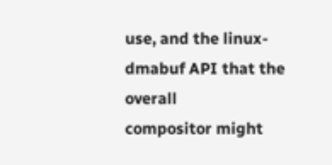use, and the linux-dmabuf API that the overall
compositor might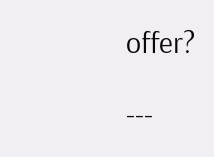offer?

---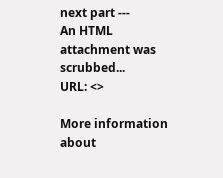next part ---
An HTML attachment was scrubbed...
URL: <>

More information about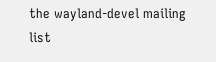the wayland-devel mailing list